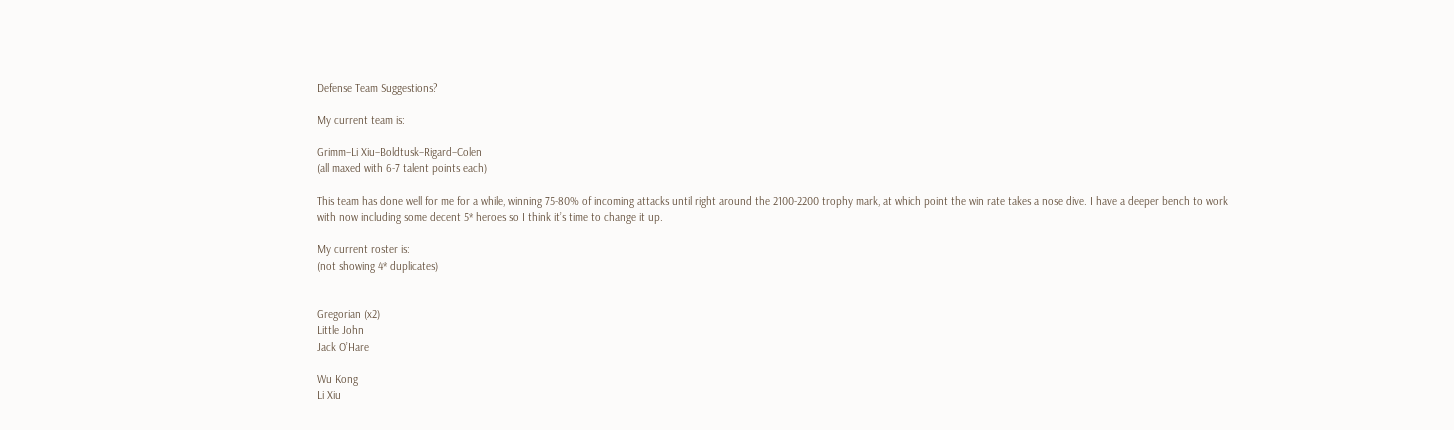Defense Team Suggestions?

My current team is:

Grimm–Li Xiu–Boldtusk–Rigard–Colen
(all maxed with 6-7 talent points each)

This team has done well for me for a while, winning 75-80% of incoming attacks until right around the 2100-2200 trophy mark, at which point the win rate takes a nose dive. I have a deeper bench to work with now including some decent 5* heroes so I think it’s time to change it up.

My current roster is:
(not showing 4* duplicates)


Gregorian (x2)
Little John
Jack O’Hare

Wu Kong
Li Xiu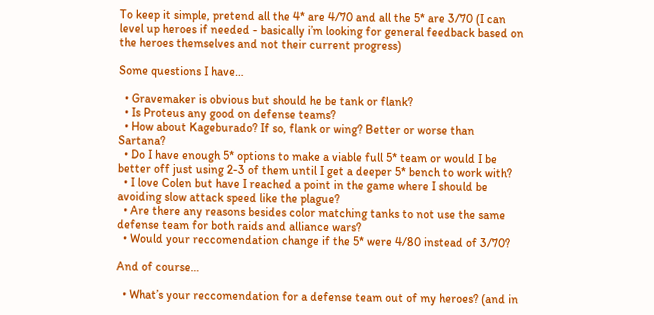To keep it simple, pretend all the 4* are 4/70 and all the 5* are 3/70 (I can level up heroes if needed - basically i’m looking for general feedback based on the heroes themselves and not their current progress)

Some questions I have…

  • Gravemaker is obvious but should he be tank or flank?
  • Is Proteus any good on defense teams?
  • How about Kageburado? If so, flank or wing? Better or worse than Sartana?
  • Do I have enough 5* options to make a viable full 5* team or would I be better off just using 2-3 of them until I get a deeper 5* bench to work with?
  • I love Colen but have I reached a point in the game where I should be avoiding slow attack speed like the plague?
  • Are there any reasons besides color matching tanks to not use the same defense team for both raids and alliance wars?
  • Would your reccomendation change if the 5* were 4/80 instead of 3/70?

And of course…

  • What’s your reccomendation for a defense team out of my heroes? (and in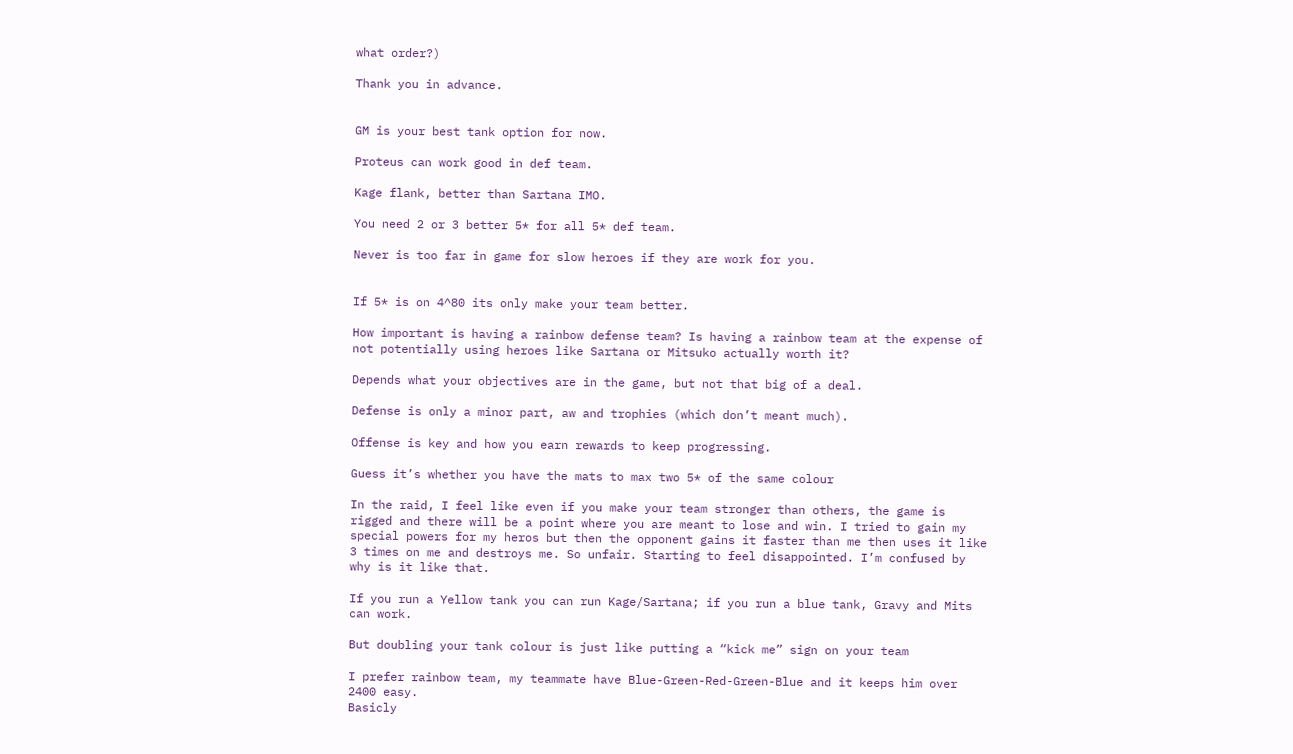what order?)

Thank you in advance.


GM is your best tank option for now.

Proteus can work good in def team.

Kage flank, better than Sartana IMO.

You need 2 or 3 better 5* for all 5* def team.

Never is too far in game for slow heroes if they are work for you.


If 5* is on 4^80 its only make your team better.

How important is having a rainbow defense team? Is having a rainbow team at the expense of not potentially using heroes like Sartana or Mitsuko actually worth it?

Depends what your objectives are in the game, but not that big of a deal.

Defense is only a minor part, aw and trophies (which don’t meant much).

Offense is key and how you earn rewards to keep progressing.

Guess it’s whether you have the mats to max two 5* of the same colour

In the raid, I feel like even if you make your team stronger than others, the game is rigged and there will be a point where you are meant to lose and win. I tried to gain my special powers for my heros but then the opponent gains it faster than me then uses it like 3 times on me and destroys me. So unfair. Starting to feel disappointed. I’m confused by why is it like that.

If you run a Yellow tank you can run Kage/Sartana; if you run a blue tank, Gravy and Mits can work.

But doubling your tank colour is just like putting a “kick me” sign on your team

I prefer rainbow team, my teammate have Blue-Green-Red-Green-Blue and it keeps him over 2400 easy.
Basicly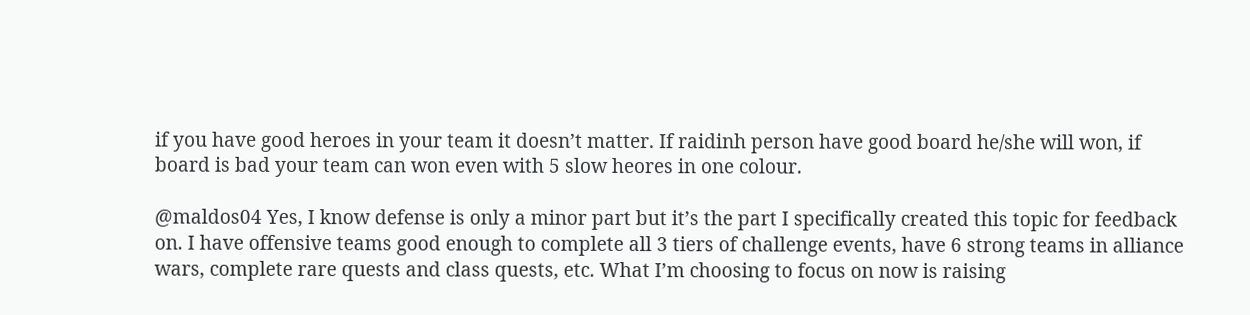if you have good heroes in your team it doesn’t matter. If raidinh person have good board he/she will won, if board is bad your team can won even with 5 slow heores in one colour.

@maldos04 Yes, I know defense is only a minor part but it’s the part I specifically created this topic for feedback on. I have offensive teams good enough to complete all 3 tiers of challenge events, have 6 strong teams in alliance wars, complete rare quests and class quests, etc. What I’m choosing to focus on now is raising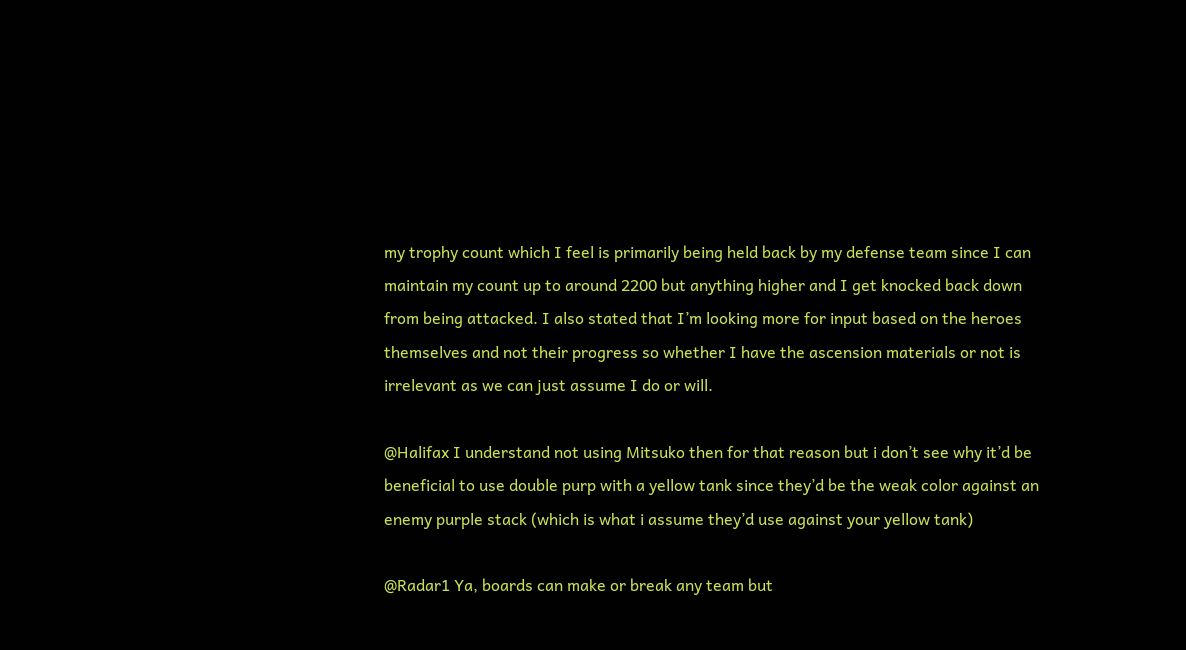my trophy count which I feel is primarily being held back by my defense team since I can maintain my count up to around 2200 but anything higher and I get knocked back down from being attacked. I also stated that I’m looking more for input based on the heroes themselves and not their progress so whether I have the ascension materials or not is irrelevant as we can just assume I do or will.

@Halifax I understand not using Mitsuko then for that reason but i don’t see why it’d be beneficial to use double purp with a yellow tank since they’d be the weak color against an enemy purple stack (which is what i assume they’d use against your yellow tank)

@Radar1 Ya, boards can make or break any team but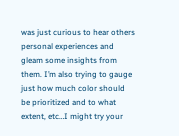was just curious to hear others personal experiences and gleam some insights from them. I’m also trying to gauge just how much color should be prioritized and to what extent, etc…I might try your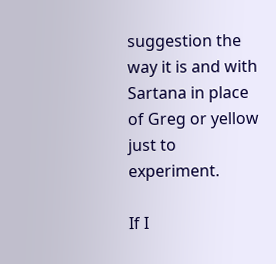suggestion the way it is and with Sartana in place of Greg or yellow just to experiment.

If I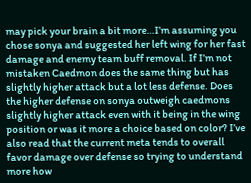may pick your brain a bit more…I’m assuming you chose sonya and suggested her left wing for her fast damage and enemy team buff removal. If I’m not mistaken Caedmon does the same thing but has slightly higher attack but a lot less defense. Does the higher defense on sonya outweigh caedmons slightly higher attack even with it being in the wing position or was it more a choice based on color? I’ve also read that the current meta tends to overall favor damage over defense so trying to understand more how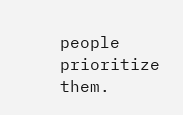people prioritize them.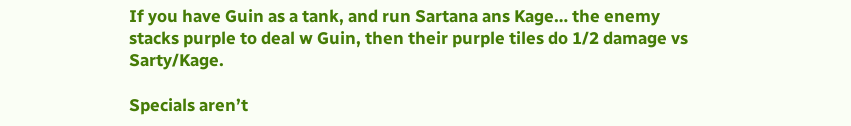If you have Guin as a tank, and run Sartana ans Kage… the enemy stacks purple to deal w Guin, then their purple tiles do 1/2 damage vs Sarty/Kage.

Specials aren’t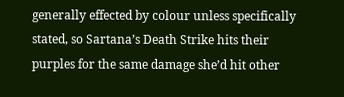generally effected by colour unless specifically stated, so Sartana’s Death Strike hits their purples for the same damage she’d hit other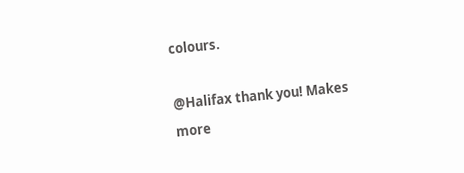colours.

@Halifax thank you! Makes more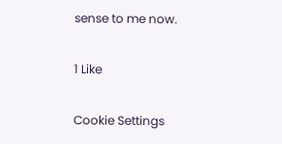sense to me now.

1 Like

Cookie Settings